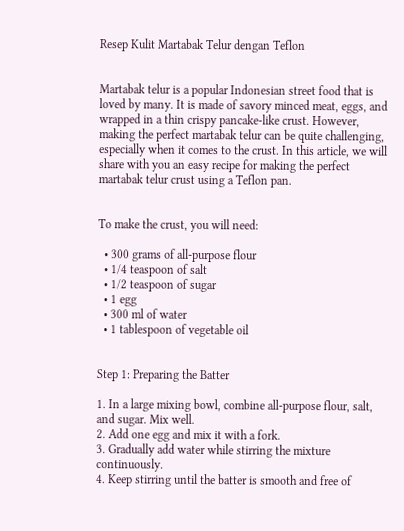Resep Kulit Martabak Telur dengan Teflon


Martabak telur is a popular Indonesian street food that is loved by many. It is made of savory minced meat, eggs, and wrapped in a thin crispy pancake-like crust. However, making the perfect martabak telur can be quite challenging, especially when it comes to the crust. In this article, we will share with you an easy recipe for making the perfect martabak telur crust using a Teflon pan.


To make the crust, you will need:

  • 300 grams of all-purpose flour
  • 1/4 teaspoon of salt
  • 1/2 teaspoon of sugar
  • 1 egg
  • 300 ml of water
  • 1 tablespoon of vegetable oil


Step 1: Preparing the Batter

1. In a large mixing bowl, combine all-purpose flour, salt, and sugar. Mix well.
2. Add one egg and mix it with a fork.
3. Gradually add water while stirring the mixture continuously.
4. Keep stirring until the batter is smooth and free of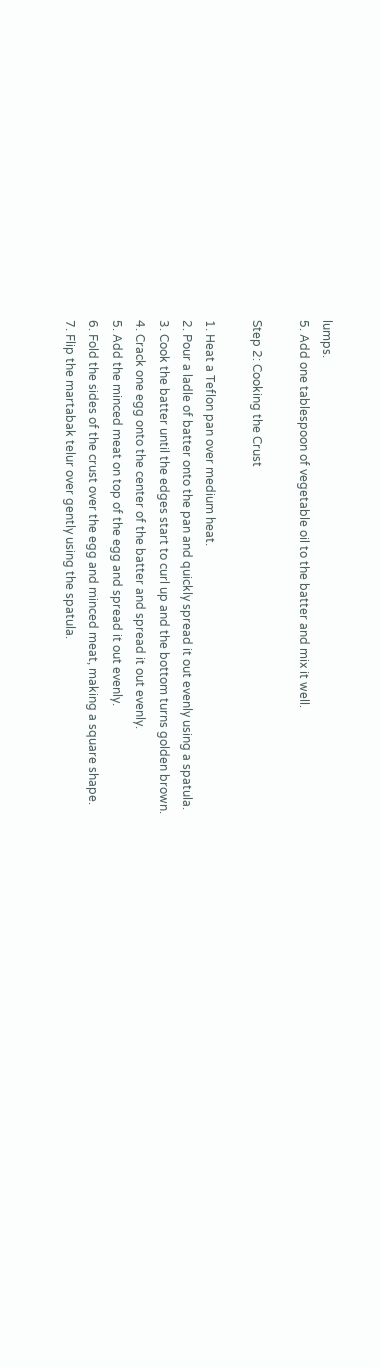lumps.
5. Add one tablespoon of vegetable oil to the batter and mix it well.

Step 2: Cooking the Crust

1. Heat a Teflon pan over medium heat.
2. Pour a ladle of batter onto the pan and quickly spread it out evenly using a spatula.
3. Cook the batter until the edges start to curl up and the bottom turns golden brown.
4. Crack one egg onto the center of the batter and spread it out evenly.
5. Add the minced meat on top of the egg and spread it out evenly.
6. Fold the sides of the crust over the egg and minced meat, making a square shape.
7. Flip the martabak telur over gently using the spatula.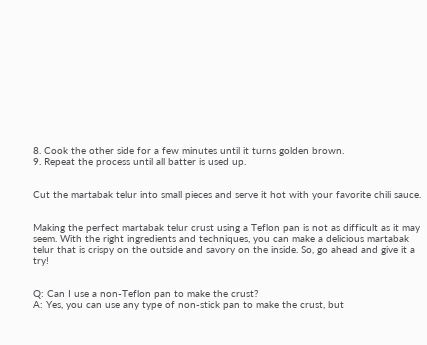8. Cook the other side for a few minutes until it turns golden brown.
9. Repeat the process until all batter is used up.


Cut the martabak telur into small pieces and serve it hot with your favorite chili sauce.


Making the perfect martabak telur crust using a Teflon pan is not as difficult as it may seem. With the right ingredients and techniques, you can make a delicious martabak telur that is crispy on the outside and savory on the inside. So, go ahead and give it a try!


Q: Can I use a non-Teflon pan to make the crust?
A: Yes, you can use any type of non-stick pan to make the crust, but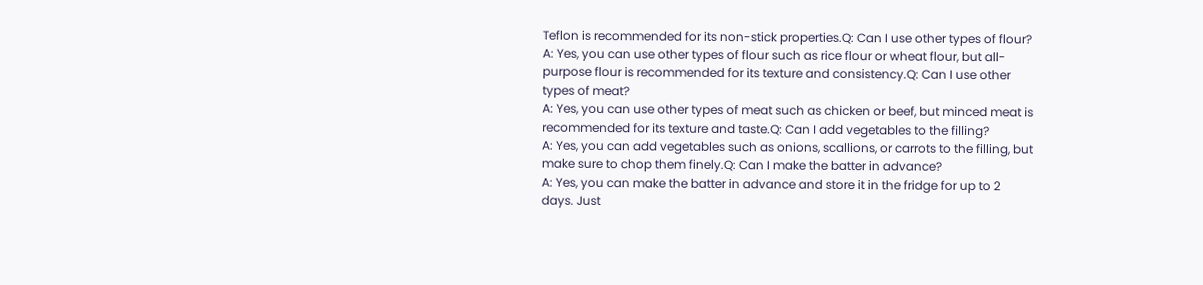Teflon is recommended for its non-stick properties.Q: Can I use other types of flour?
A: Yes, you can use other types of flour such as rice flour or wheat flour, but all-purpose flour is recommended for its texture and consistency.Q: Can I use other types of meat?
A: Yes, you can use other types of meat such as chicken or beef, but minced meat is recommended for its texture and taste.Q: Can I add vegetables to the filling?
A: Yes, you can add vegetables such as onions, scallions, or carrots to the filling, but make sure to chop them finely.Q: Can I make the batter in advance?
A: Yes, you can make the batter in advance and store it in the fridge for up to 2 days. Just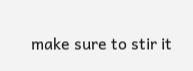make sure to stir it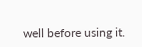well before using it.